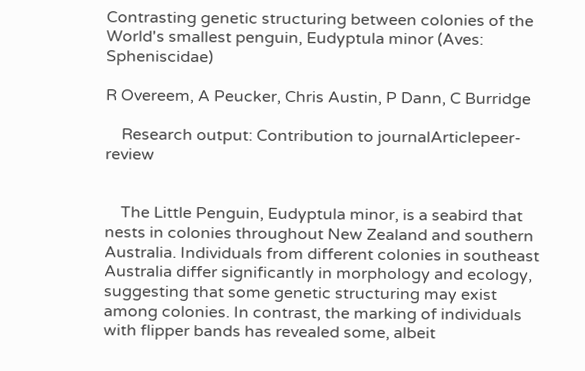Contrasting genetic structuring between colonies of the World's smallest penguin, Eudyptula minor (Aves: Spheniscidae)

R Overeem, A Peucker, Chris Austin, P Dann, C Burridge

    Research output: Contribution to journalArticlepeer-review


    The Little Penguin, Eudyptula minor, is a seabird that nests in colonies throughout New Zealand and southern Australia. Individuals from different colonies in southeast Australia differ significantly in morphology and ecology, suggesting that some genetic structuring may exist among colonies. In contrast, the marking of individuals with flipper bands has revealed some, albeit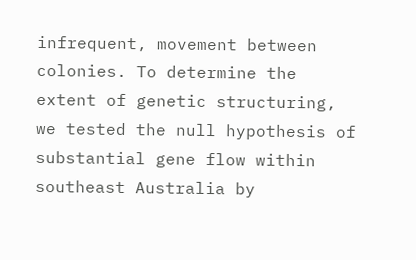infrequent, movement between colonies. To determine the extent of genetic structuring, we tested the null hypothesis of substantial gene flow within southeast Australia by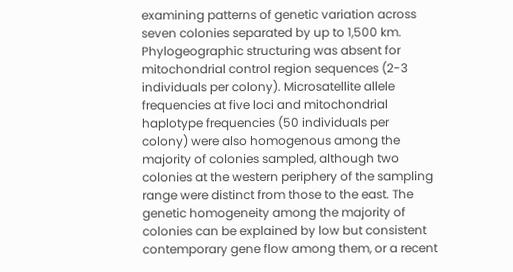examining patterns of genetic variation across seven colonies separated by up to 1,500 km. Phylogeographic structuring was absent for mitochondrial control region sequences (2-3 individuals per colony). Microsatellite allele frequencies at five loci and mitochondrial haplotype frequencies (50 individuals per colony) were also homogenous among the majority of colonies sampled, although two colonies at the western periphery of the sampling range were distinct from those to the east. The genetic homogeneity among the majority of colonies can be explained by low but consistent contemporary gene flow among them, or a recent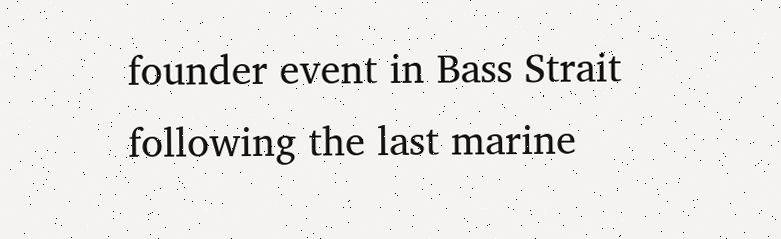founder event in Bass Strait following the last marine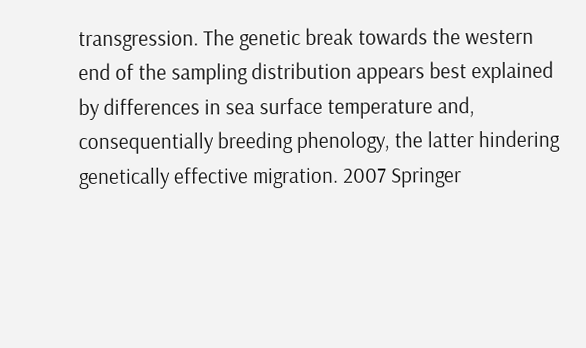transgression. The genetic break towards the western end of the sampling distribution appears best explained by differences in sea surface temperature and, consequentially breeding phenology, the latter hindering genetically effective migration. 2007 Springer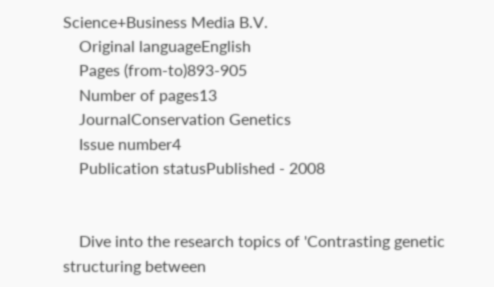Science+Business Media B.V.
    Original languageEnglish
    Pages (from-to)893-905
    Number of pages13
    JournalConservation Genetics
    Issue number4
    Publication statusPublished - 2008


    Dive into the research topics of 'Contrasting genetic structuring between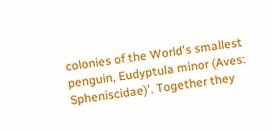colonies of the World's smallest penguin, Eudyptula minor (Aves: Spheniscidae)'. Together they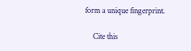form a unique fingerprint.

    Cite this